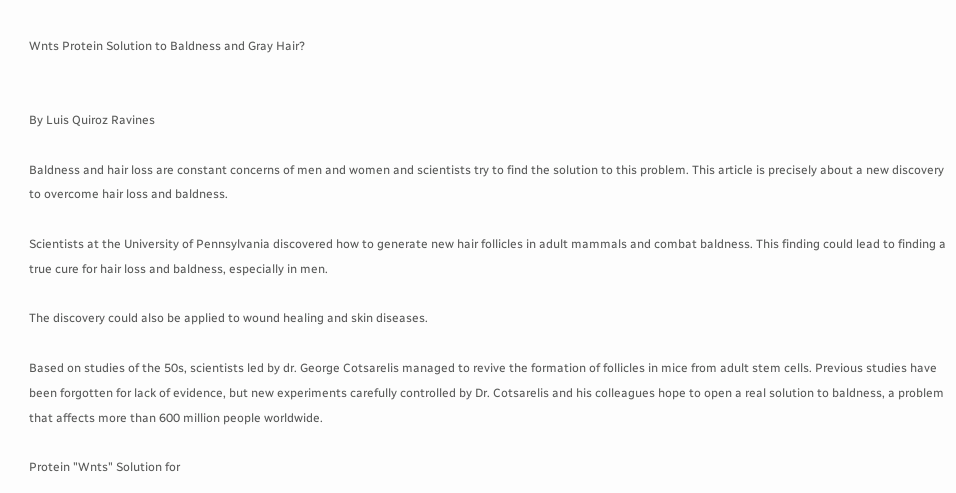Wnts Protein Solution to Baldness and Gray Hair?


By Luis Quiroz Ravines

Baldness and hair loss are constant concerns of men and women and scientists try to find the solution to this problem. This article is precisely about a new discovery to overcome hair loss and baldness.

Scientists at the University of Pennsylvania discovered how to generate new hair follicles in adult mammals and combat baldness. This finding could lead to finding a true cure for hair loss and baldness, especially in men.

The discovery could also be applied to wound healing and skin diseases.

Based on studies of the 50s, scientists led by dr. George Cotsarelis managed to revive the formation of follicles in mice from adult stem cells. Previous studies have been forgotten for lack of evidence, but new experiments carefully controlled by Dr. Cotsarelis and his colleagues hope to open a real solution to baldness, a problem that affects more than 600 million people worldwide.

Protein "Wnts" Solution for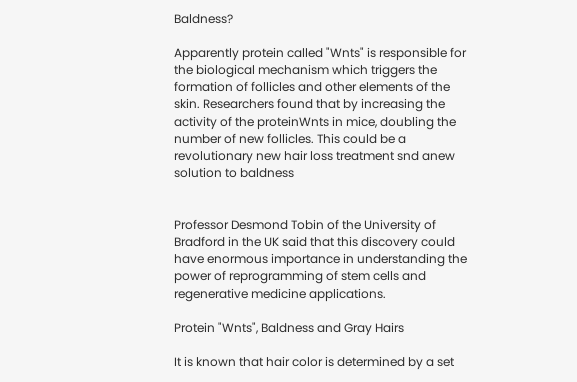Baldness?

Apparently protein called "Wnts" is responsible for the biological mechanism which triggers the formation of follicles and other elements of the skin. Researchers found that by increasing the activity of the proteinWnts in mice, doubling the number of new follicles. This could be a revolutionary new hair loss treatment snd anew solution to baldness


Professor Desmond Tobin of the University of Bradford in the UK said that this discovery could have enormous importance in understanding the power of reprogramming of stem cells and regenerative medicine applications.

Protein "Wnts", Baldness and Gray Hairs

It is known that hair color is determined by a set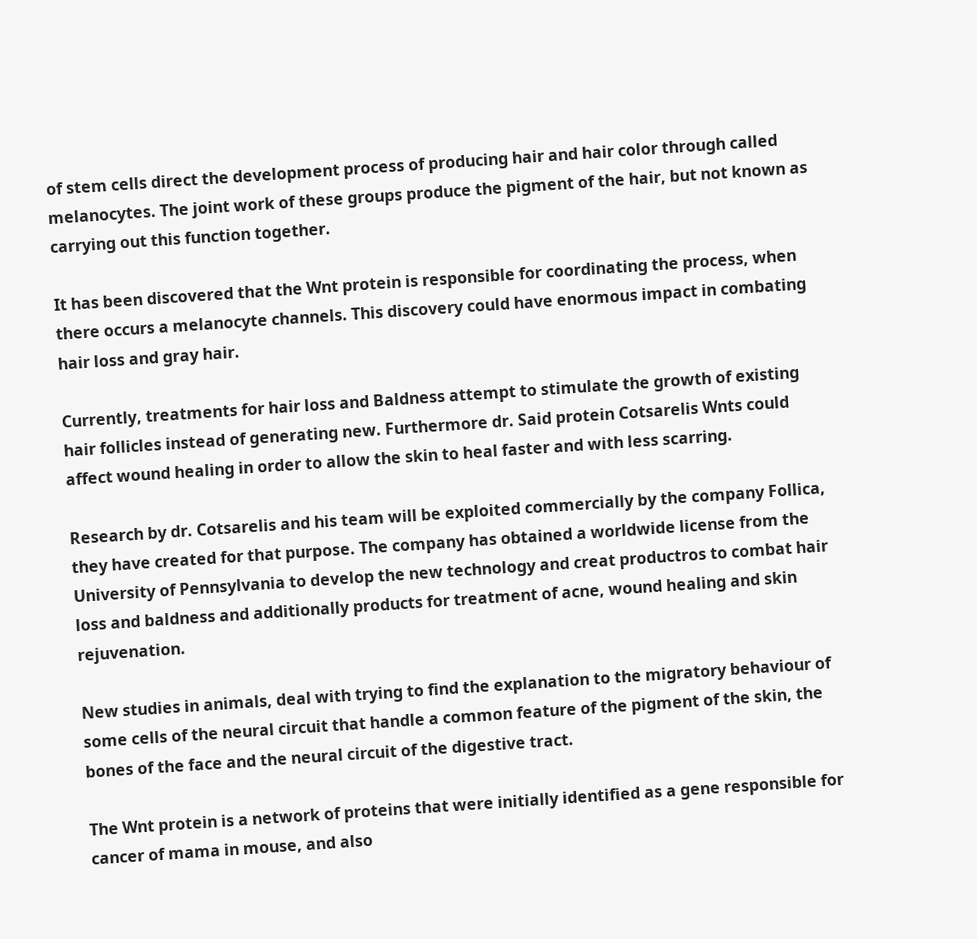of stem cells direct the development process of producing hair and hair color through called melanocytes. The joint work of these groups produce the pigment of the hair, but not known as carrying out this function together.

It has been discovered that the Wnt protein is responsible for coordinating the process, when there occurs a melanocyte channels. This discovery could have enormous impact in combating hair loss and gray hair.

Currently, treatments for hair loss and Baldness attempt to stimulate the growth of existing hair follicles instead of generating new. Furthermore dr. Said protein Cotsarelis Wnts could affect wound healing in order to allow the skin to heal faster and with less scarring.

Research by dr. Cotsarelis and his team will be exploited commercially by the company Follica, they have created for that purpose. The company has obtained a worldwide license from the University of Pennsylvania to develop the new technology and creat productros to combat hair loss and baldness and additionally products for treatment of acne, wound healing and skin rejuvenation.

New studies in animals, deal with trying to find the explanation to the migratory behaviour of some cells of the neural circuit that handle a common feature of the pigment of the skin, the bones of the face and the neural circuit of the digestive tract.

The Wnt protein is a network of proteins that were initially identified as a gene responsible for cancer of mama in mouse, and also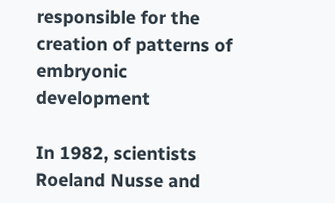responsible for the creation of patterns of embryonic development

In 1982, scientists Roeland Nusse and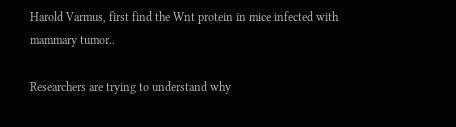Harold Varmus, first find the Wnt protein in mice infected with mammary tumor..

Researchers are trying to understand why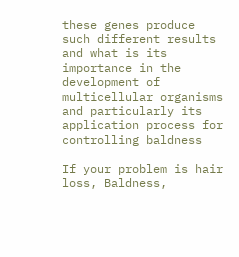these genes produce such different results and what is its importance in the development of multicellular organisms and particularly its application process for controlling baldness

If your problem is hair loss, Baldness,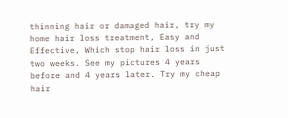thinning hair or damaged hair, try my home hair loss treatment, Easy and Effective, Which stop hair loss in just two weeks. See my pictures 4 years before and 4 years later. Try my cheap hair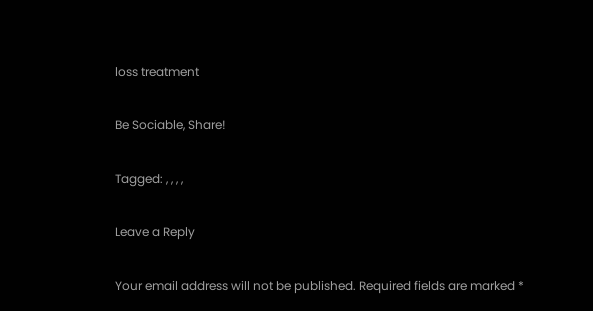loss treatment

Be Sociable, Share!

Tagged: , , , ,

Leave a Reply

Your email address will not be published. Required fields are marked *